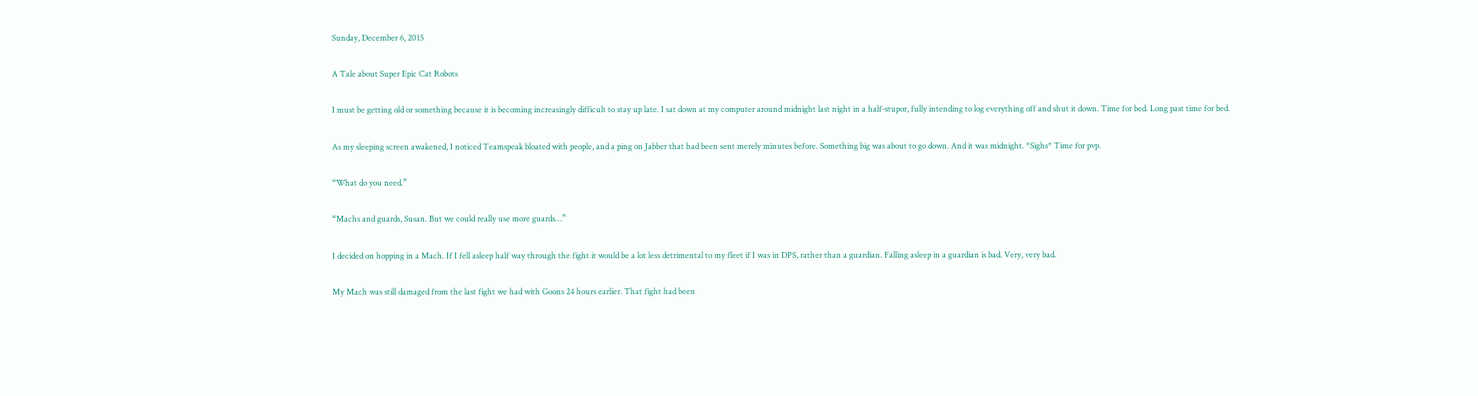Sunday, December 6, 2015

A Tale about Super Epic Cat Robots

I must be getting old or something because it is becoming increasingly difficult to stay up late. I sat down at my computer around midnight last night in a half-stupor, fully intending to log everything off and shut it down. Time for bed. Long past time for bed.

As my sleeping screen awakened, I noticed Teamspeak bloated with people, and a ping on Jabber that had been sent merely minutes before. Something big was about to go down. And it was midnight. *Sighs* Time for pvp.

“What do you need.”

“Machs and guards, Susan. But we could really use more guards…”

I decided on hopping in a Mach. If I fell asleep half way through the fight it would be a lot less detrimental to my fleet if I was in DPS, rather than a guardian. Falling asleep in a guardian is bad. Very, very bad.

My Mach was still damaged from the last fight we had with Goons 24 hours earlier. That fight had been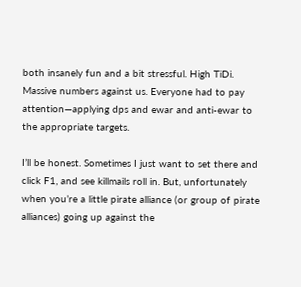both insanely fun and a bit stressful. High TiDi. Massive numbers against us. Everyone had to pay attention—applying dps and ewar and anti-ewar to the appropriate targets.

I’ll be honest. Sometimes I just want to set there and click F1, and see killmails roll in. But, unfortunately when you’re a little pirate alliance (or group of pirate alliances) going up against the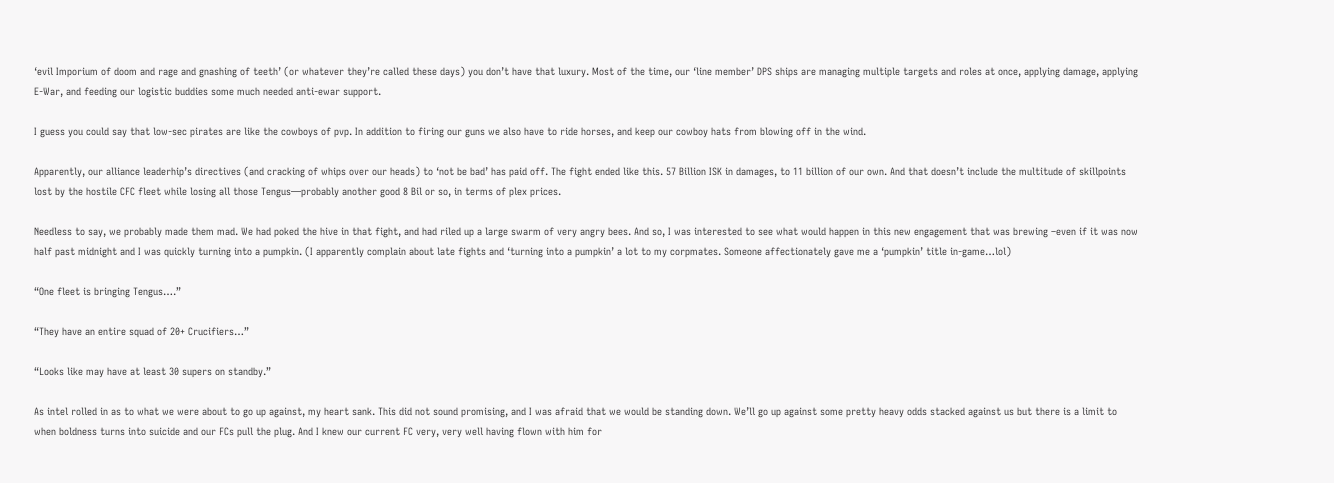‘evil Imporium of doom and rage and gnashing of teeth’ (or whatever they’re called these days) you don’t have that luxury. Most of the time, our ‘line member’ DPS ships are managing multiple targets and roles at once, applying damage, applying E-War, and feeding our logistic buddies some much needed anti-ewar support.

I guess you could say that low-sec pirates are like the cowboys of pvp. In addition to firing our guns we also have to ride horses, and keep our cowboy hats from blowing off in the wind.

Apparently, our alliance leaderhip’s directives (and cracking of whips over our heads) to ‘not be bad’ has paid off. The fight ended like this. 57 Billion ISK in damages, to 11 billion of our own. And that doesn’t include the multitude of skillpoints lost by the hostile CFC fleet while losing all those Tengus—probably another good 8 Bil or so, in terms of plex prices.

Needless to say, we probably made them mad. We had poked the hive in that fight, and had riled up a large swarm of very angry bees. And so, I was interested to see what would happen in this new engagement that was brewing –even if it was now half past midnight and I was quickly turning into a pumpkin. (I apparently complain about late fights and ‘turning into a pumpkin’ a lot to my corpmates. Someone affectionately gave me a ‘pumpkin’ title in-game…lol)

“One fleet is bringing Tengus….”

“They have an entire squad of 20+ Crucifiers…”

“Looks like may have at least 30 supers on standby.”

As intel rolled in as to what we were about to go up against, my heart sank. This did not sound promising, and I was afraid that we would be standing down. We’ll go up against some pretty heavy odds stacked against us but there is a limit to when boldness turns into suicide and our FCs pull the plug. And I knew our current FC very, very well having flown with him for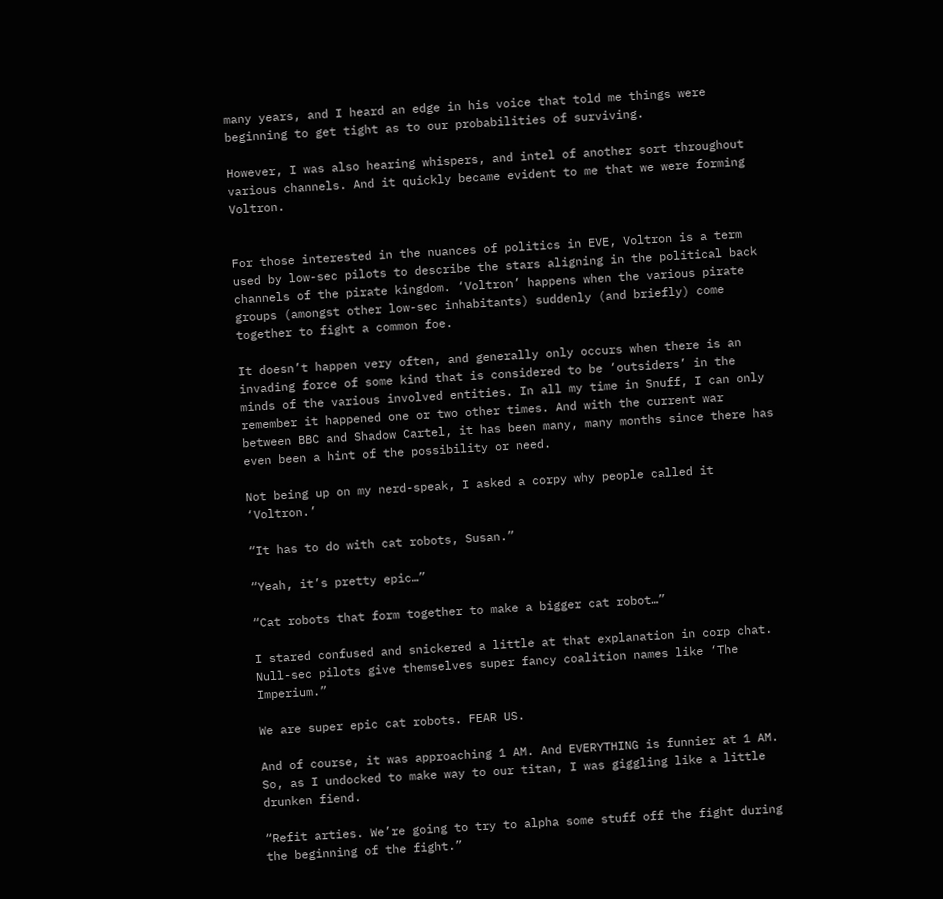many years, and I heard an edge in his voice that told me things were beginning to get tight as to our probabilities of surviving.

However, I was also hearing whispers, and intel of another sort throughout various channels. And it quickly became evident to me that we were forming Voltron.


For those interested in the nuances of politics in EVE, Voltron is a term used by low-sec pilots to describe the stars aligning in the political back channels of the pirate kingdom. ‘Voltron’ happens when the various pirate groups (amongst other low-sec inhabitants) suddenly (and briefly) come together to fight a common foe.

It doesn’t happen very often, and generally only occurs when there is an invading force of some kind that is considered to be ‘outsiders’ in the minds of the various involved entities. In all my time in Snuff, I can only remember it happened one or two other times. And with the current war between BBC and Shadow Cartel, it has been many, many months since there has even been a hint of the possibility or need.

Not being up on my nerd-speak, I asked a corpy why people called it ‘Voltron.’

“It has to do with cat robots, Susan.”

“Yeah, it’s pretty epic…”

“Cat robots that form together to make a bigger cat robot…”

I stared confused and snickered a little at that explanation in corp chat. Null-sec pilots give themselves super fancy coalition names like ‘The Imperium.”

We are super epic cat robots. FEAR US.

And of course, it was approaching 1 AM. And EVERYTHING is funnier at 1 AM. So, as I undocked to make way to our titan, I was giggling like a little drunken fiend.

“Refit arties. We’re going to try to alpha some stuff off the fight during the beginning of the fight.”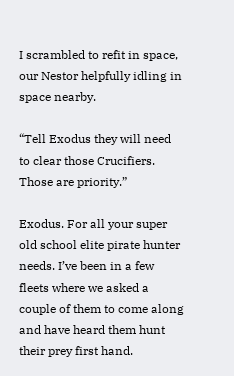I scrambled to refit in space, our Nestor helpfully idling in space nearby.

“Tell Exodus they will need to clear those Crucifiers. Those are priority.”

Exodus. For all your super old school elite pirate hunter needs. I’ve been in a few fleets where we asked a couple of them to come along and have heard them hunt their prey first hand.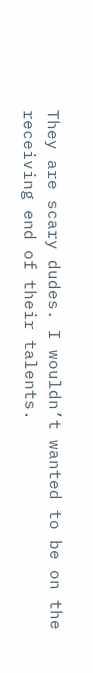They are scary dudes. I wouldn’t wanted to be on the receiving end of their talents.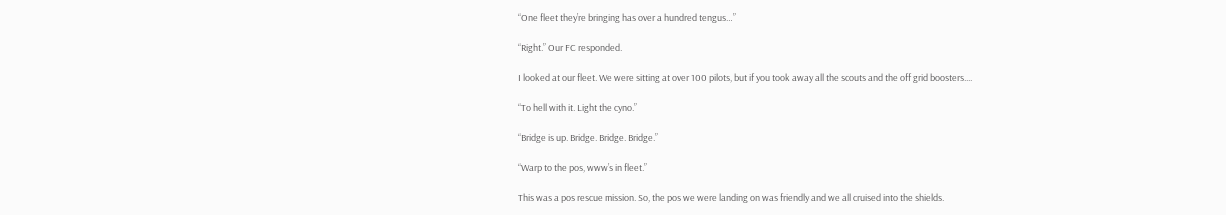“One fleet they’re bringing has over a hundred tengus…”

“Right.” Our FC responded.

I looked at our fleet. We were sitting at over 100 pilots, but if you took away all the scouts and the off grid boosters....

“To hell with it. Light the cyno.”

“Bridge is up. Bridge. Bridge. Bridge.”

“Warp to the pos, www’s in fleet.”

This was a pos rescue mission. So, the pos we were landing on was friendly and we all cruised into the shields.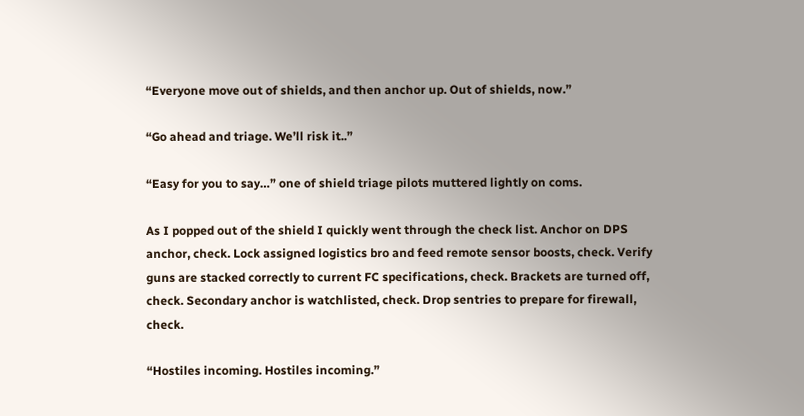“Everyone move out of shields, and then anchor up. Out of shields, now.”

“Go ahead and triage. We’ll risk it..”

“Easy for you to say…” one of shield triage pilots muttered lightly on coms.

As I popped out of the shield I quickly went through the check list. Anchor on DPS anchor, check. Lock assigned logistics bro and feed remote sensor boosts, check. Verify guns are stacked correctly to current FC specifications, check. Brackets are turned off, check. Secondary anchor is watchlisted, check. Drop sentries to prepare for firewall, check.

“Hostiles incoming. Hostiles incoming.”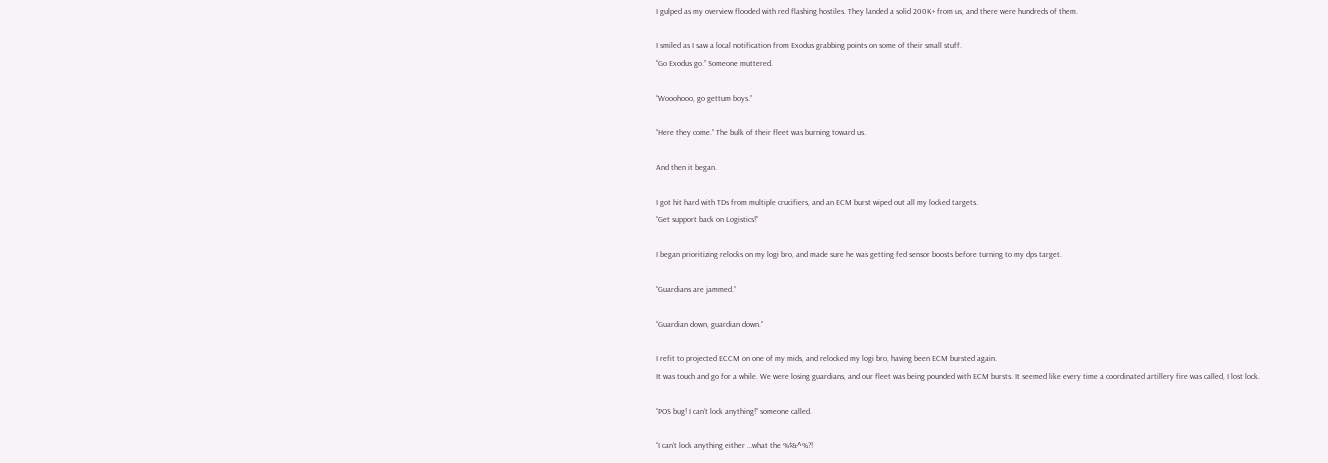I gulped as my overview flooded with red flashing hostiles. They landed a solid 200K+ from us, and there were hundreds of them.

I smiled as I saw a local notification from Exodus grabbing points on some of their small stuff.
“Go Exodus go.” Someone muttered.

“Wooohooo, go gettum boys.”

“Here they come.” The bulk of their fleet was burning toward us.

And then it began.

I got hit hard with TDs from multiple crucifiers, and an ECM burst wiped out all my locked targets.
“Get support back on Logistics!”

I began prioritizing relocks on my logi bro, and made sure he was getting fed sensor boosts before turning to my dps target.

“Guardians are jammed.”

“Guardian down, guardian down.”

I refit to projected ECCM on one of my mids, and relocked my logi bro, having been ECM bursted again.
It was touch and go for a while. We were losing guardians, and our fleet was being pounded with ECM bursts. It seemed like every time a coordinated artillery fire was called, I lost lock.

“POS bug! I can’t lock anything!” someone called.

“I can’t lock anything either …what the %$&^%?!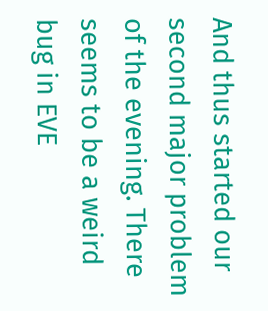And thus started our second major problem of the evening. There seems to be a weird bug in EVE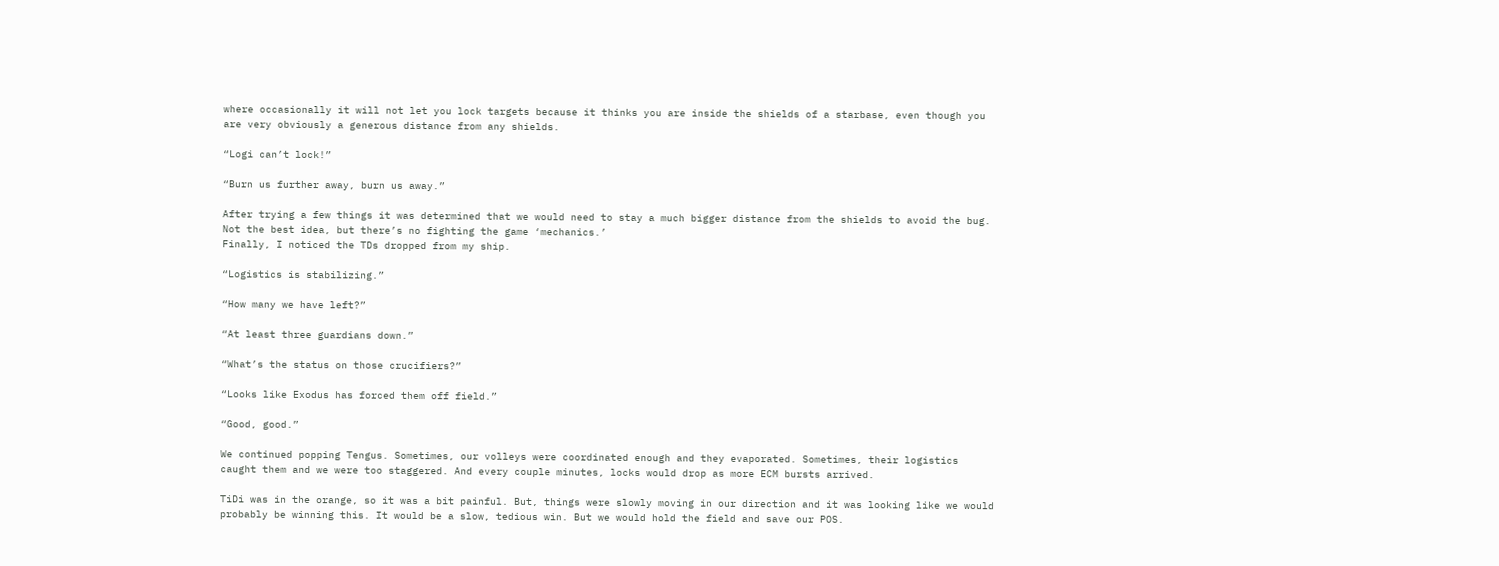where occasionally it will not let you lock targets because it thinks you are inside the shields of a starbase, even though you are very obviously a generous distance from any shields.

“Logi can’t lock!”

“Burn us further away, burn us away.”

After trying a few things it was determined that we would need to stay a much bigger distance from the shields to avoid the bug. Not the best idea, but there’s no fighting the game ‘mechanics.’
Finally, I noticed the TDs dropped from my ship.

“Logistics is stabilizing.”

“How many we have left?”

“At least three guardians down.”

“What’s the status on those crucifiers?”

“Looks like Exodus has forced them off field.”

“Good, good.”

We continued popping Tengus. Sometimes, our volleys were coordinated enough and they evaporated. Sometimes, their logistics caught them and we were too staggered. And every couple minutes, locks would drop as more ECM bursts arrived.

TiDi was in the orange, so it was a bit painful. But, things were slowly moving in our direction and it was looking like we would probably be winning this. It would be a slow, tedious win. But we would hold the field and save our POS.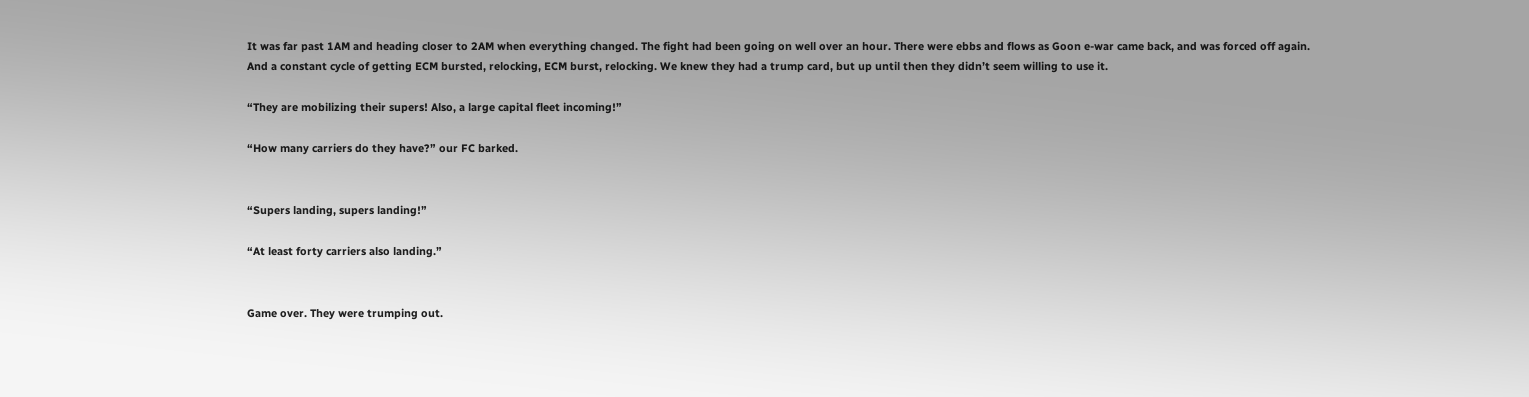It was far past 1AM and heading closer to 2AM when everything changed. The fight had been going on well over an hour. There were ebbs and flows as Goon e-war came back, and was forced off again. And a constant cycle of getting ECM bursted, relocking, ECM burst, relocking. We knew they had a trump card, but up until then they didn’t seem willing to use it.

“They are mobilizing their supers! Also, a large capital fleet incoming!”

“How many carriers do they have?” our FC barked.


“Supers landing, supers landing!”

“At least forty carriers also landing.”


Game over. They were trumping out.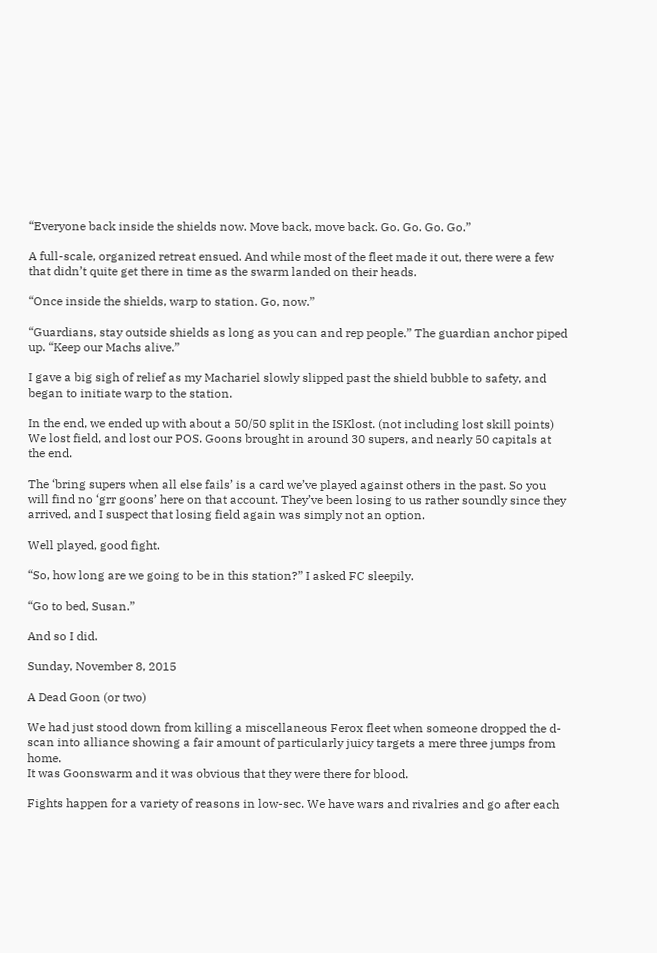“Everyone back inside the shields now. Move back, move back. Go. Go. Go. Go.”

A full-scale, organized retreat ensued. And while most of the fleet made it out, there were a few that didn’t quite get there in time as the swarm landed on their heads.

“Once inside the shields, warp to station. Go, now.”

“Guardians, stay outside shields as long as you can and rep people.” The guardian anchor piped up. “Keep our Machs alive.”

I gave a big sigh of relief as my Machariel slowly slipped past the shield bubble to safety, and began to initiate warp to the station.

In the end, we ended up with about a 50/50 split in the ISKlost. (not including lost skill points)  We lost field, and lost our POS. Goons brought in around 30 supers, and nearly 50 capitals at the end.

The ‘bring supers when all else fails’ is a card we’ve played against others in the past. So you will find no ‘grr goons’ here on that account. They’ve been losing to us rather soundly since they arrived, and I suspect that losing field again was simply not an option.

Well played, good fight.

“So, how long are we going to be in this station?” I asked FC sleepily.

“Go to bed, Susan.”

And so I did.

Sunday, November 8, 2015

A Dead Goon (or two)

We had just stood down from killing a miscellaneous Ferox fleet when someone dropped the d-scan into alliance showing a fair amount of particularly juicy targets a mere three jumps from home.
It was Goonswarm and it was obvious that they were there for blood.

Fights happen for a variety of reasons in low-sec. We have wars and rivalries and go after each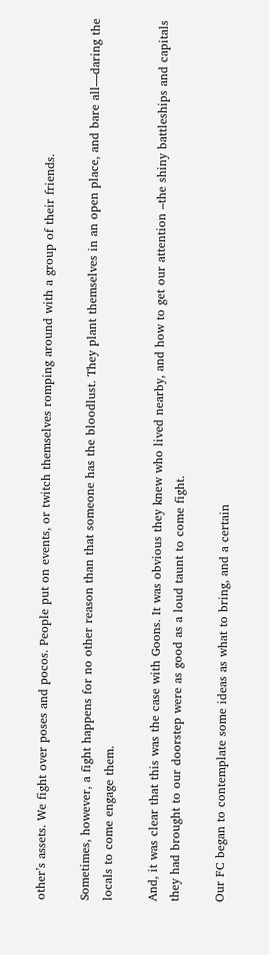other’s assets. We fight over poses and pocos. People put on events, or twitch themselves romping around with a group of their friends.

Sometimes, however, a fight happens for no other reason than that someone has the bloodlust. They plant themselves in an open place, and bare all—daring the locals to come engage them.

And, it was clear that this was the case with Goons. It was obvious they knew who lived nearby, and how to get our attention –the shiny battleships and capitals they had brought to our doorstep were as good as a loud taunt to come fight.

Our FC began to contemplate some ideas as what to bring, and a certain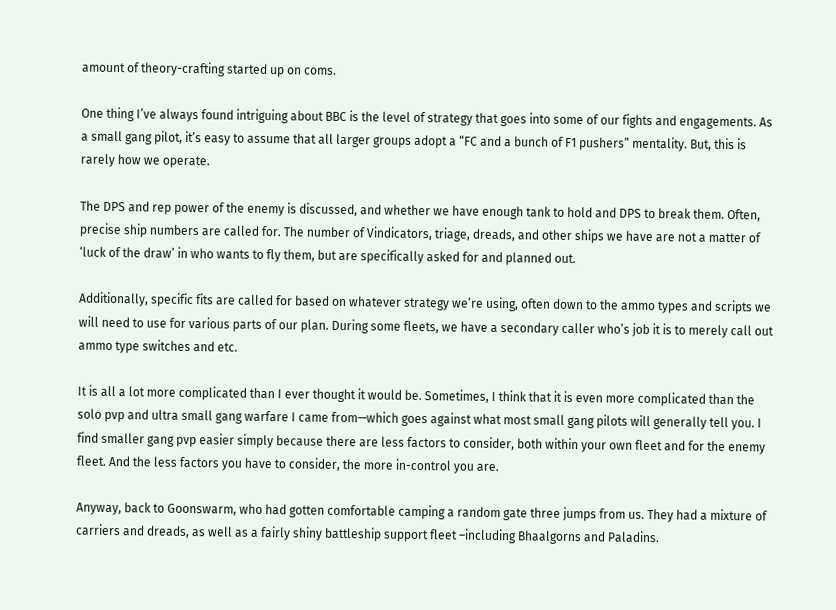amount of theory-crafting started up on coms.

One thing I’ve always found intriguing about BBC is the level of strategy that goes into some of our fights and engagements. As a small gang pilot, it’s easy to assume that all larger groups adopt a “FC and a bunch of F1 pushers” mentality. But, this is rarely how we operate.

The DPS and rep power of the enemy is discussed, and whether we have enough tank to hold and DPS to break them. Often, precise ship numbers are called for. The number of Vindicators, triage, dreads, and other ships we have are not a matter of ‘luck of the draw’ in who wants to fly them, but are specifically asked for and planned out.

Additionally, specific fits are called for based on whatever strategy we’re using, often down to the ammo types and scripts we will need to use for various parts of our plan. During some fleets, we have a secondary caller who’s job it is to merely call out ammo type switches and etc.

It is all a lot more complicated than I ever thought it would be. Sometimes, I think that it is even more complicated than the solo pvp and ultra small gang warfare I came from—which goes against what most small gang pilots will generally tell you. I find smaller gang pvp easier simply because there are less factors to consider, both within your own fleet and for the enemy fleet. And the less factors you have to consider, the more in-control you are.

Anyway, back to Goonswarm, who had gotten comfortable camping a random gate three jumps from us. They had a mixture of carriers and dreads, as well as a fairly shiny battleship support fleet –including Bhaalgorns and Paladins.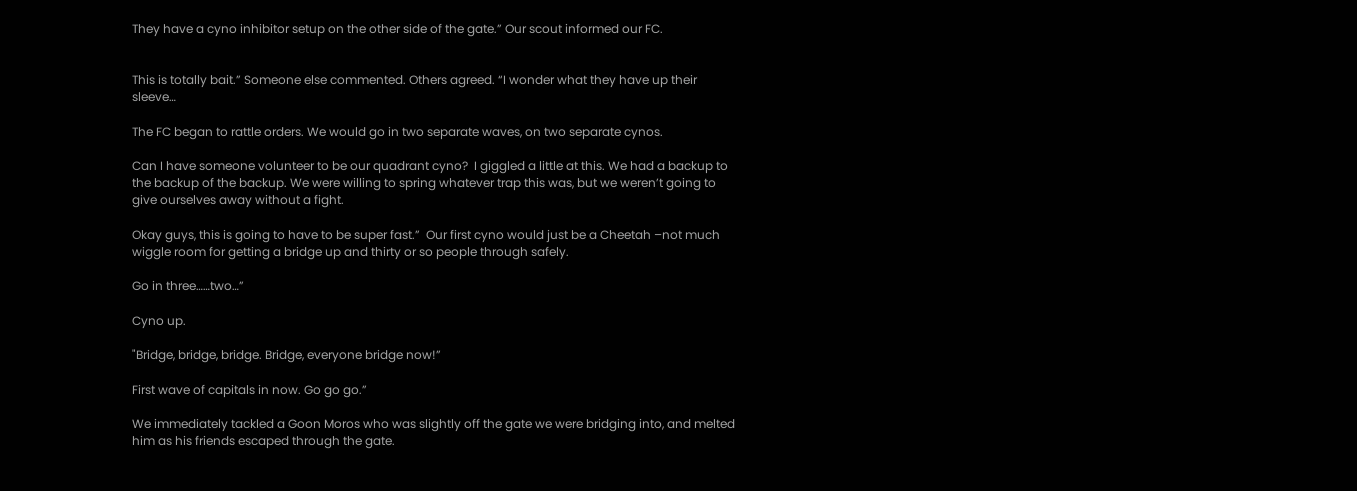They have a cyno inhibitor setup on the other side of the gate.” Our scout informed our FC.


This is totally bait.” Someone else commented. Others agreed. “I wonder what they have up their sleeve…

The FC began to rattle orders. We would go in two separate waves, on two separate cynos.

Can I have someone volunteer to be our quadrant cyno?  I giggled a little at this. We had a backup to the backup of the backup. We were willing to spring whatever trap this was, but we weren’t going to give ourselves away without a fight.

Okay guys, this is going to have to be super fast.”  Our first cyno would just be a Cheetah –not much wiggle room for getting a bridge up and thirty or so people through safely.

Go in three……two…”

Cyno up.

"Bridge, bridge, bridge. Bridge, everyone bridge now!”

First wave of capitals in now. Go go go.”

We immediately tackled a Goon Moros who was slightly off the gate we were bridging into, and melted him as his friends escaped through the gate.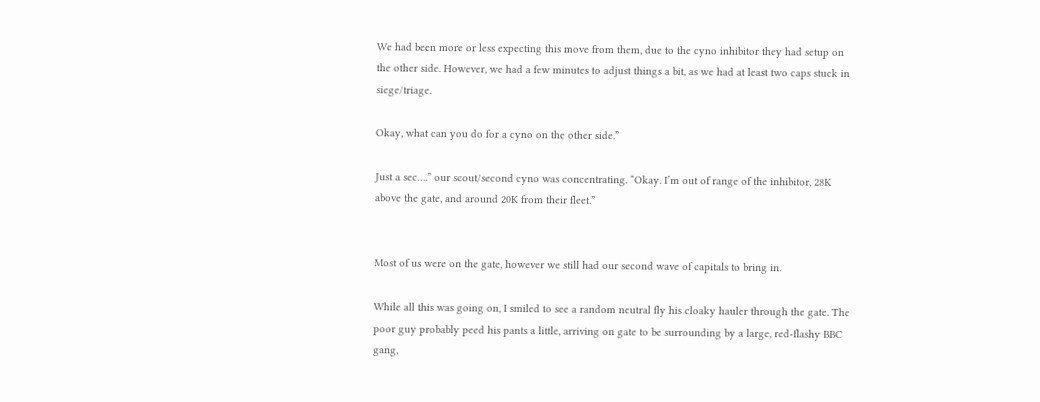We had been more or less expecting this move from them, due to the cyno inhibitor they had setup on the other side. However, we had a few minutes to adjust things a bit, as we had at least two caps stuck in siege/triage.

Okay, what can you do for a cyno on the other side.”

Just a sec….” our scout/second cyno was concentrating. “Okay. I’m out of range of the inhibitor, 28K above the gate, and around 20K from their fleet.”


Most of us were on the gate, however we still had our second wave of capitals to bring in.

While all this was going on, I smiled to see a random neutral fly his cloaky hauler through the gate. The poor guy probably peed his pants a little, arriving on gate to be surrounding by a large, red-flashy BBC gang,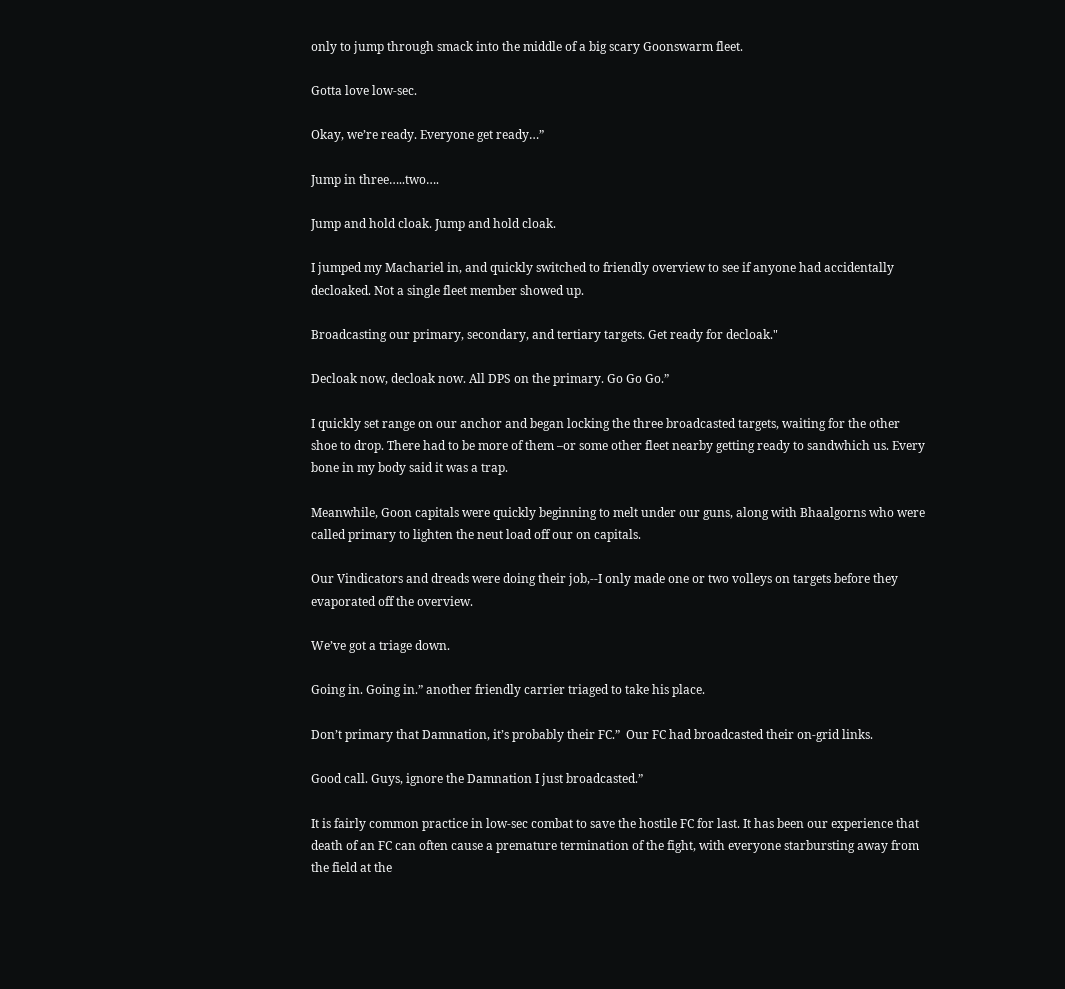only to jump through smack into the middle of a big scary Goonswarm fleet.

Gotta love low-sec.

Okay, we’re ready. Everyone get ready…”

Jump in three…..two….

Jump and hold cloak. Jump and hold cloak.

I jumped my Machariel in, and quickly switched to friendly overview to see if anyone had accidentally decloaked. Not a single fleet member showed up.

Broadcasting our primary, secondary, and tertiary targets. Get ready for decloak."

Decloak now, decloak now. All DPS on the primary. Go Go Go.”

I quickly set range on our anchor and began locking the three broadcasted targets, waiting for the other shoe to drop. There had to be more of them –or some other fleet nearby getting ready to sandwhich us. Every bone in my body said it was a trap.

Meanwhile, Goon capitals were quickly beginning to melt under our guns, along with Bhaalgorns who were called primary to lighten the neut load off our on capitals.

Our Vindicators and dreads were doing their job,--I only made one or two volleys on targets before they evaporated off the overview.

We’ve got a triage down.

Going in. Going in.” another friendly carrier triaged to take his place.

Don’t primary that Damnation, it’s probably their FC.”  Our FC had broadcasted their on-grid links.

Good call. Guys, ignore the Damnation I just broadcasted.”

It is fairly common practice in low-sec combat to save the hostile FC for last. It has been our experience that death of an FC can often cause a premature termination of the fight, with everyone starbursting away from the field at the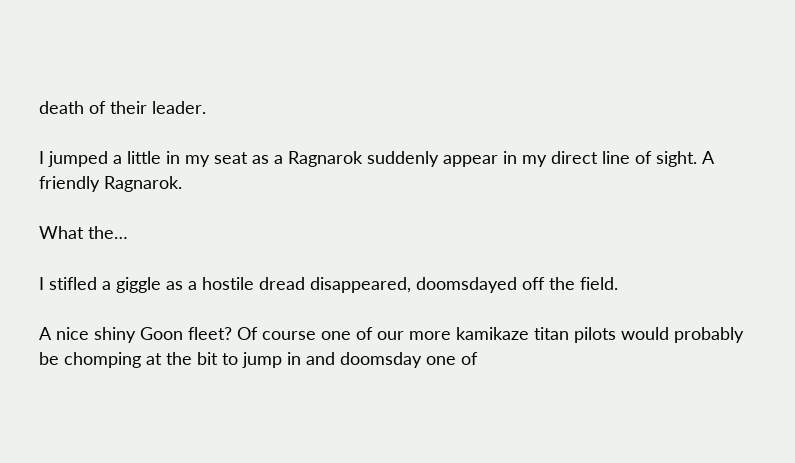death of their leader.

I jumped a little in my seat as a Ragnarok suddenly appear in my direct line of sight. A friendly Ragnarok.

What the…

I stifled a giggle as a hostile dread disappeared, doomsdayed off the field.

A nice shiny Goon fleet? Of course one of our more kamikaze titan pilots would probably be chomping at the bit to jump in and doomsday one of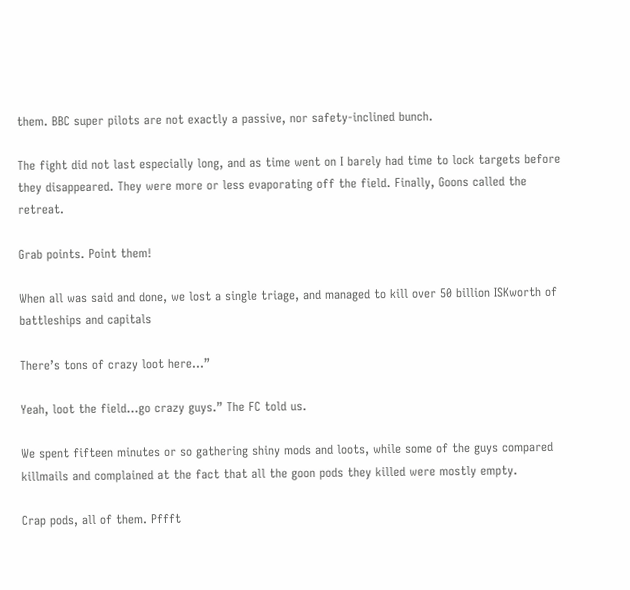them. BBC super pilots are not exactly a passive, nor safety-inclined bunch.

The fight did not last especially long, and as time went on I barely had time to lock targets before they disappeared. They were more or less evaporating off the field. Finally, Goons called the retreat.

Grab points. Point them!

When all was said and done, we lost a single triage, and managed to kill over 50 billion ISKworth of battleships and capitals

There’s tons of crazy loot here…”

Yeah, loot the field…go crazy guys.” The FC told us.

We spent fifteen minutes or so gathering shiny mods and loots, while some of the guys compared killmails and complained at the fact that all the goon pods they killed were mostly empty.

Crap pods, all of them. Pffft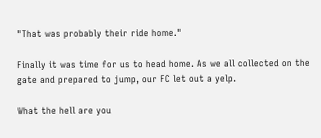"That was probably their ride home."

Finally it was time for us to head home. As we all collected on the gate and prepared to jump, our FC let out a yelp.

What the hell are you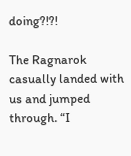doing?!?!

The Ragnarok casually landed with us and jumped through. “I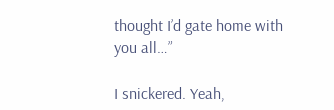thought I’d gate home with you all…”

I snickered. Yeah,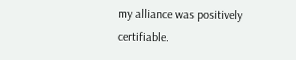my alliance was positively certifiable.